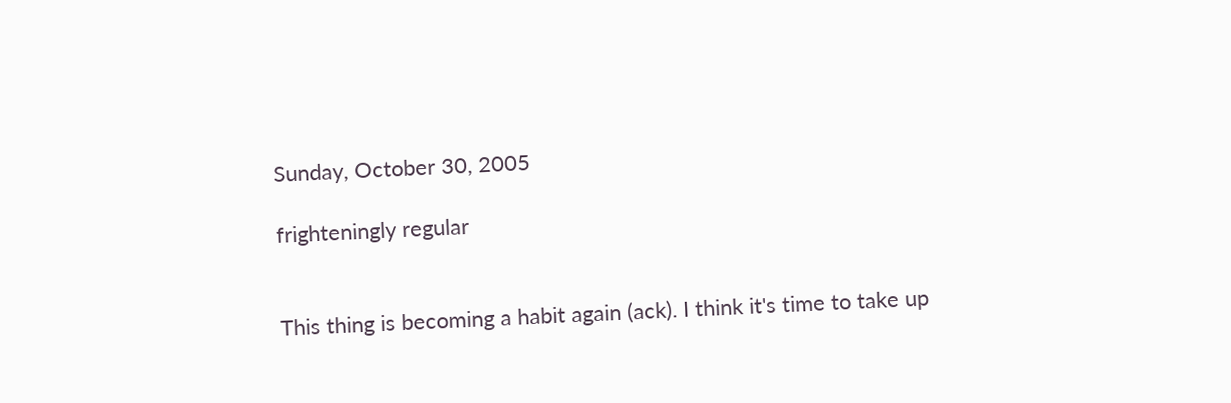Sunday, October 30, 2005

frighteningly regular


This thing is becoming a habit again (ack). I think it's time to take up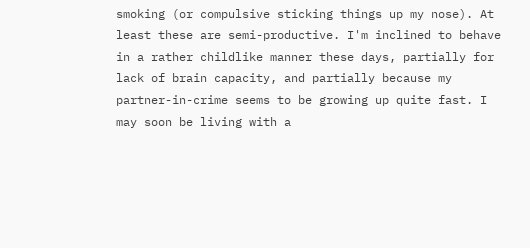smoking (or compulsive sticking things up my nose). At least these are semi-productive. I'm inclined to behave in a rather childlike manner these days, partially for lack of brain capacity, and partially because my partner-in-crime seems to be growing up quite fast. I may soon be living with a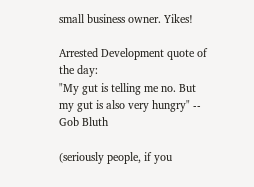small business owner. Yikes!

Arrested Development quote of the day:
"My gut is telling me no. But my gut is also very hungry" -- Gob Bluth

(seriously people, if you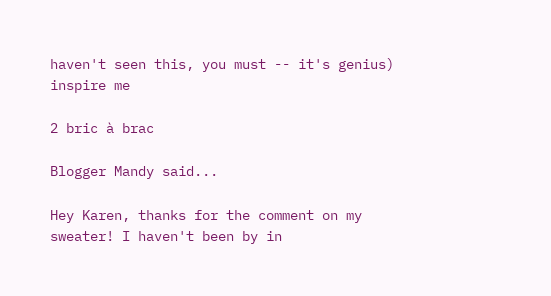haven't seen this, you must -- it's genius)
inspire me

2 bric à brac

Blogger Mandy said...

Hey Karen, thanks for the comment on my sweater! I haven't been by in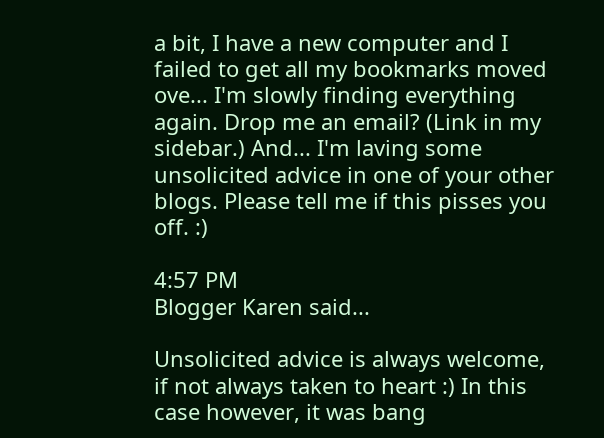a bit, I have a new computer and I failed to get all my bookmarks moved ove... I'm slowly finding everything again. Drop me an email? (Link in my sidebar.) And... I'm laving some unsolicited advice in one of your other blogs. Please tell me if this pisses you off. :)

4:57 PM
Blogger Karen said...

Unsolicited advice is always welcome, if not always taken to heart :) In this case however, it was bang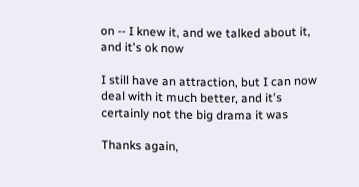on -- I knew it, and we talked about it, and it's ok now

I still have an attraction, but I can now deal with it much better, and it's certainly not the big drama it was

Thanks again,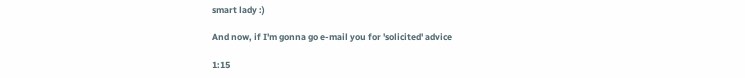smart lady :)

And now, if I'm gonna go e-mail you for 'solicited' advice

1:15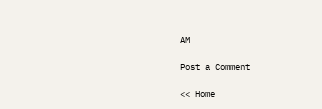AM

Post a Comment

<< Home